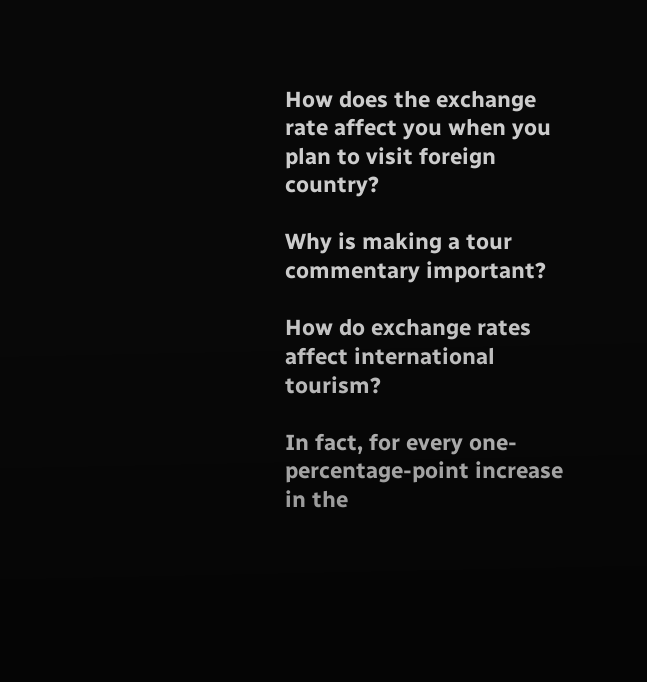How does the exchange rate affect you when you plan to visit foreign country?

Why is making a tour commentary important?

How do exchange rates affect international tourism?

In fact, for every one-percentage-point increase in the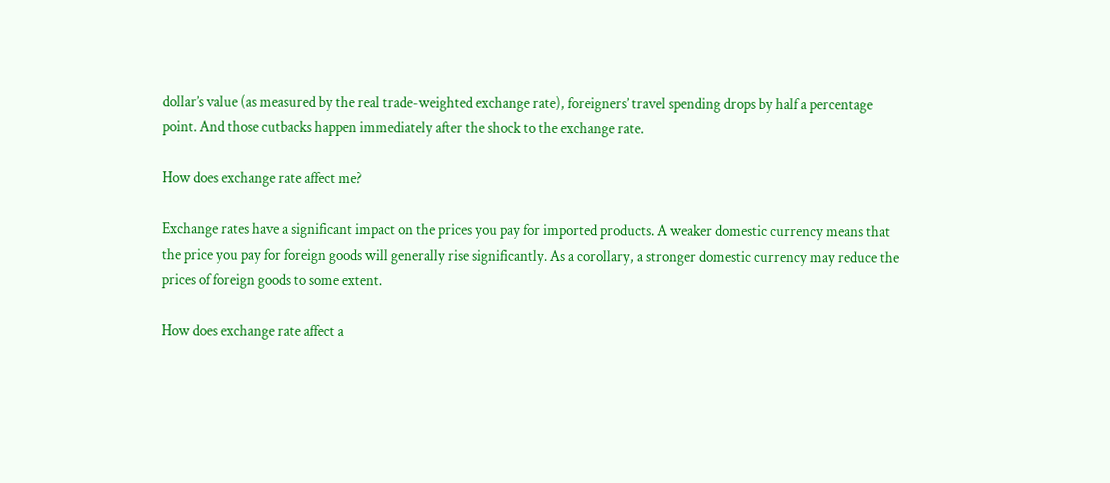dollar’s value (as measured by the real trade-weighted exchange rate), foreigners’ travel spending drops by half a percentage point. And those cutbacks happen immediately after the shock to the exchange rate.

How does exchange rate affect me?

Exchange rates have a significant impact on the prices you pay for imported products. A weaker domestic currency means that the price you pay for foreign goods will generally rise significantly. As a corollary, a stronger domestic currency may reduce the prices of foreign goods to some extent.

How does exchange rate affect a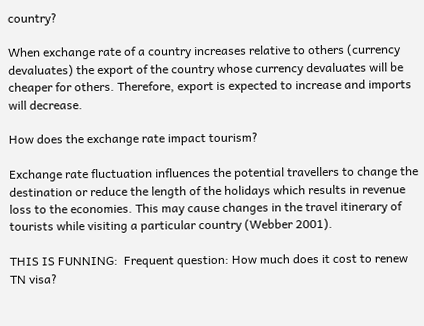country?

When exchange rate of a country increases relative to others (currency devaluates) the export of the country whose currency devaluates will be cheaper for others. Therefore, export is expected to increase and imports will decrease.

How does the exchange rate impact tourism?

Exchange rate fluctuation influences the potential travellers to change the destination or reduce the length of the holidays which results in revenue loss to the economies. This may cause changes in the travel itinerary of tourists while visiting a particular country (Webber 2001).

THIS IS FUNNING:  Frequent question: How much does it cost to renew TN visa?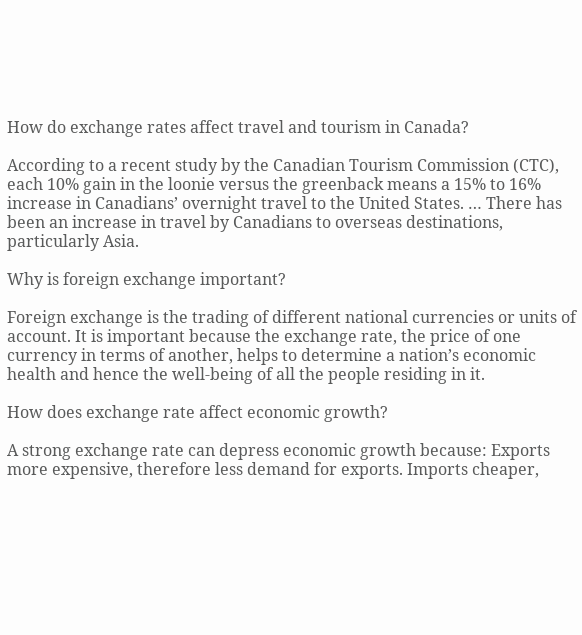How do exchange rates affect travel and tourism in Canada?

According to a recent study by the Canadian Tourism Commission (CTC), each 10% gain in the loonie versus the greenback means a 15% to 16% increase in Canadians’ overnight travel to the United States. … There has been an increase in travel by Canadians to overseas destinations, particularly Asia.

Why is foreign exchange important?

Foreign exchange is the trading of different national currencies or units of account. It is important because the exchange rate, the price of one currency in terms of another, helps to determine a nation’s economic health and hence the well-being of all the people residing in it.

How does exchange rate affect economic growth?

A strong exchange rate can depress economic growth because: Exports more expensive, therefore less demand for exports. Imports cheaper,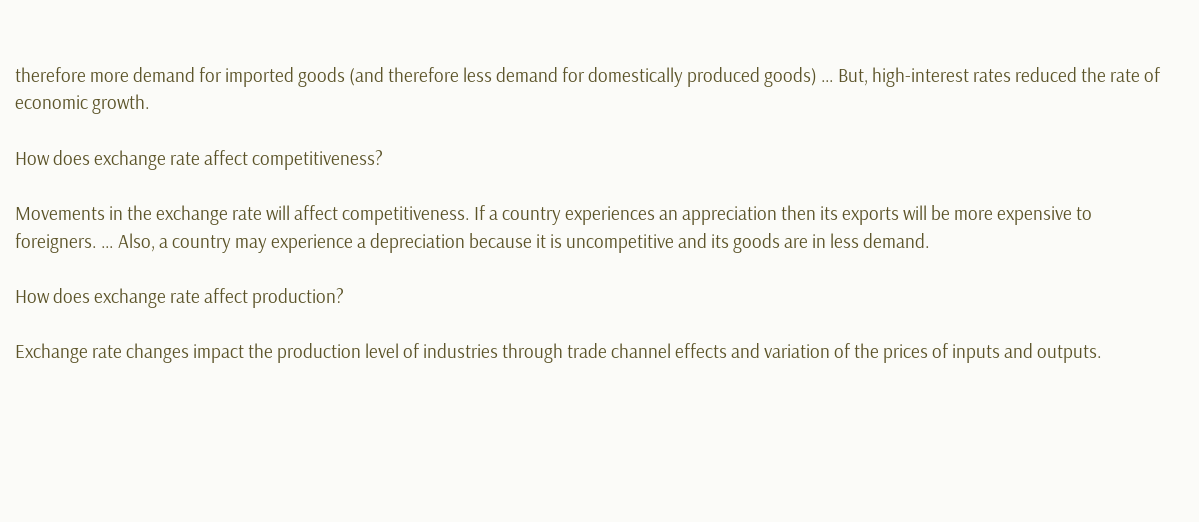therefore more demand for imported goods (and therefore less demand for domestically produced goods) … But, high-interest rates reduced the rate of economic growth.

How does exchange rate affect competitiveness?

Movements in the exchange rate will affect competitiveness. If a country experiences an appreciation then its exports will be more expensive to foreigners. … Also, a country may experience a depreciation because it is uncompetitive and its goods are in less demand.

How does exchange rate affect production?

Exchange rate changes impact the production level of industries through trade channel effects and variation of the prices of inputs and outputs.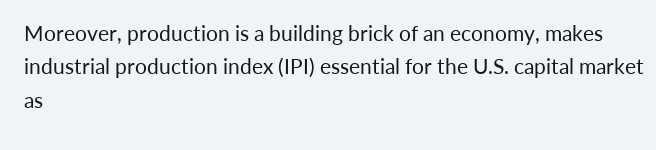Moreover, production is a building brick of an economy, makes industrial production index (IPI) essential for the U.S. capital market as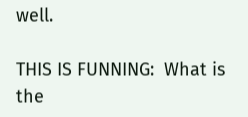well.

THIS IS FUNNING:  What is the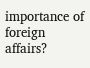importance of foreign affairs?